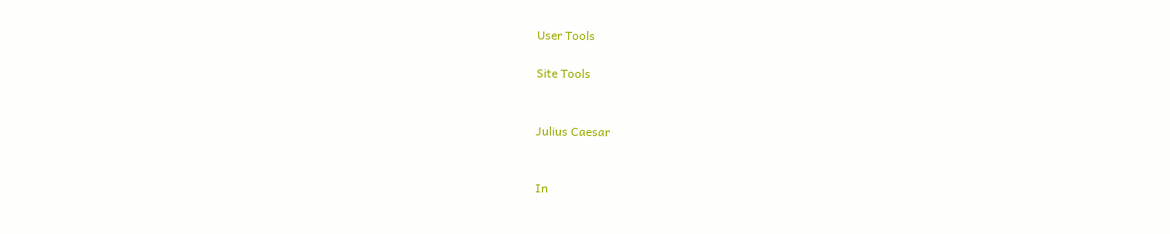User Tools

Site Tools


Julius Caesar


In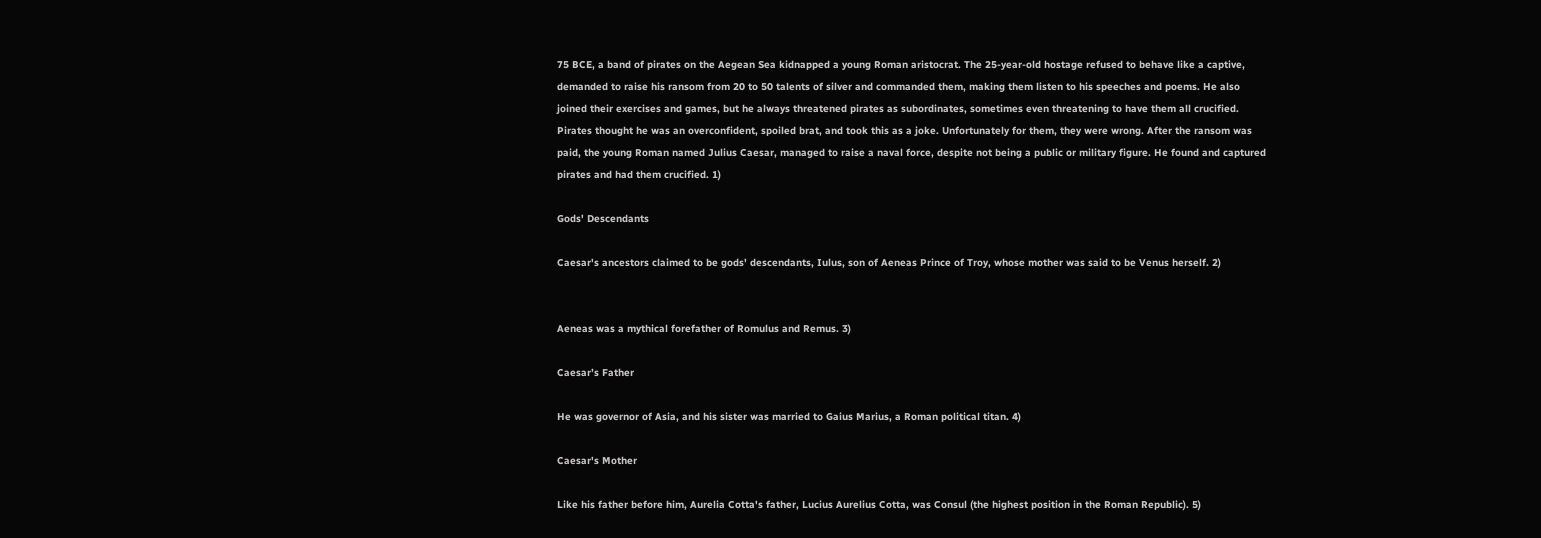75 BCE, a band of pirates on the Aegean Sea kidnapped a young Roman aristocrat. The 25-year-old hostage refused to behave like a captive, demanded to raise his ransom from 20 to 50 talents of silver and commanded them, making them listen to his speeches and poems. He also joined their exercises and games, but he always threatened pirates as subordinates, sometimes even threatening to have them all crucified. Pirates thought he was an overconfident, spoiled brat, and took this as a joke. Unfortunately for them, they were wrong. After the ransom was paid, the young Roman named Julius Caesar, managed to raise a naval force, despite not being a public or military figure. He found and captured pirates and had them crucified. 1)

Gods' Descendants

Caesar's ancestors claimed to be gods' descendants, Iulus, son of Aeneas Prince of Troy, whose mother was said to be Venus herself. 2)


Aeneas was a mythical forefather of Romulus and Remus. 3)

Caesar’s Father

He was governor of Asia, and his sister was married to Gaius Marius, a Roman political titan. 4)

Caesar's Mother

Like his father before him, Aurelia Cotta's father, Lucius Aurelius Cotta, was Consul (the highest position in the Roman Republic). 5)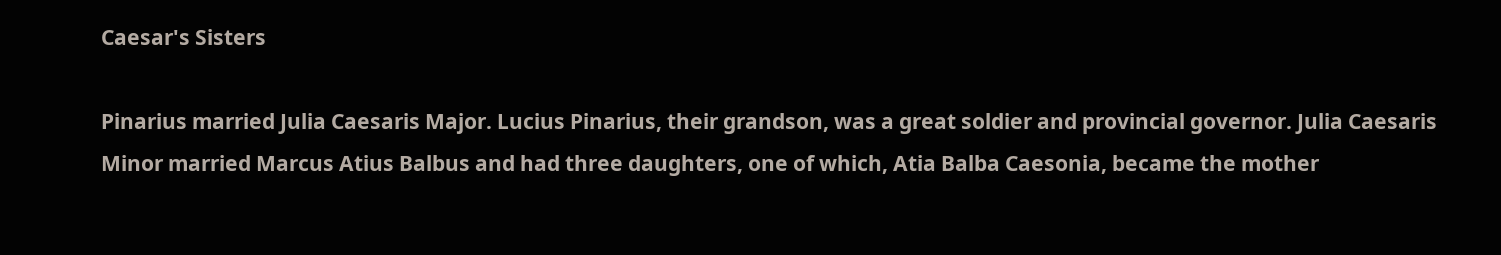Caesar's Sisters

Pinarius married Julia Caesaris Major. Lucius Pinarius, their grandson, was a great soldier and provincial governor. Julia Caesaris Minor married Marcus Atius Balbus and had three daughters, one of which, Atia Balba Caesonia, became the mother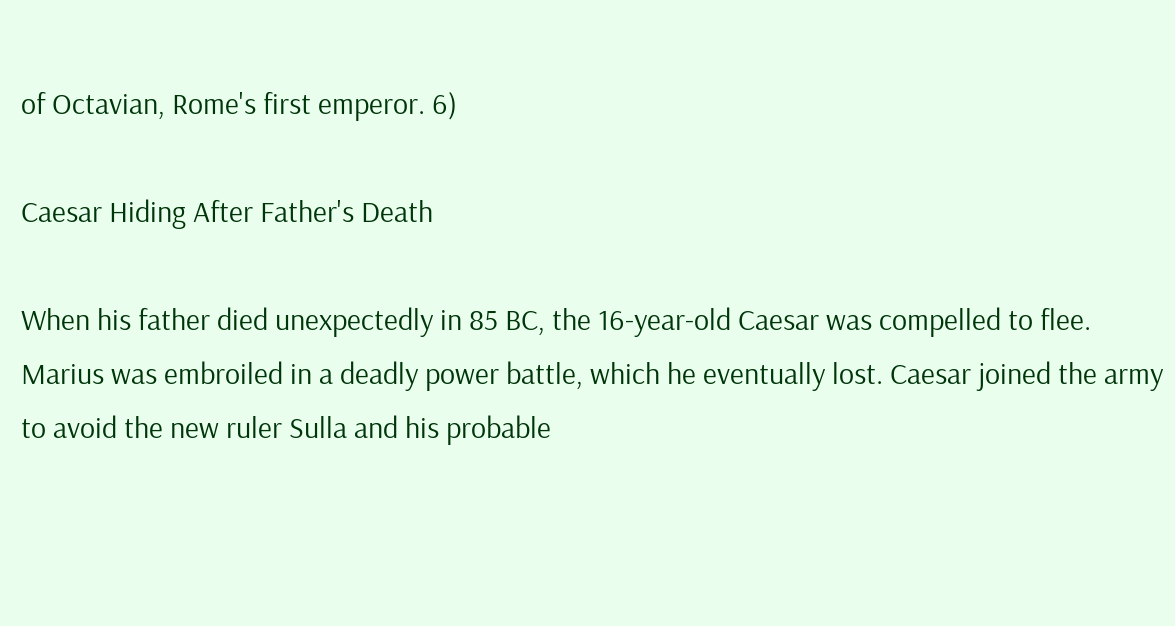of Octavian, Rome's first emperor. 6)

Caesar Hiding After Father's Death

When his father died unexpectedly in 85 BC, the 16-year-old Caesar was compelled to flee. Marius was embroiled in a deadly power battle, which he eventually lost. Caesar joined the army to avoid the new ruler Sulla and his probable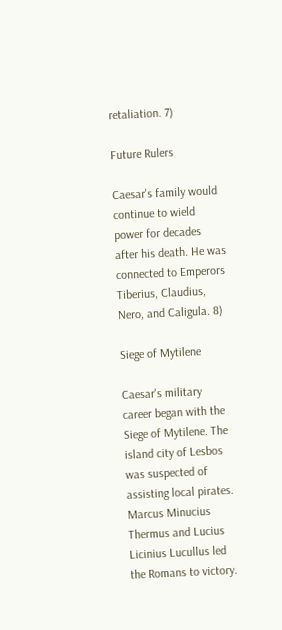retaliation. 7)

Future Rulers

Caesar's family would continue to wield power for decades after his death. He was connected to Emperors Tiberius, Claudius, Nero, and Caligula. 8)

Siege of Mytilene

Caesar's military career began with the Siege of Mytilene. The island city of Lesbos was suspected of assisting local pirates. Marcus Minucius Thermus and Lucius Licinius Lucullus led the Romans to victory.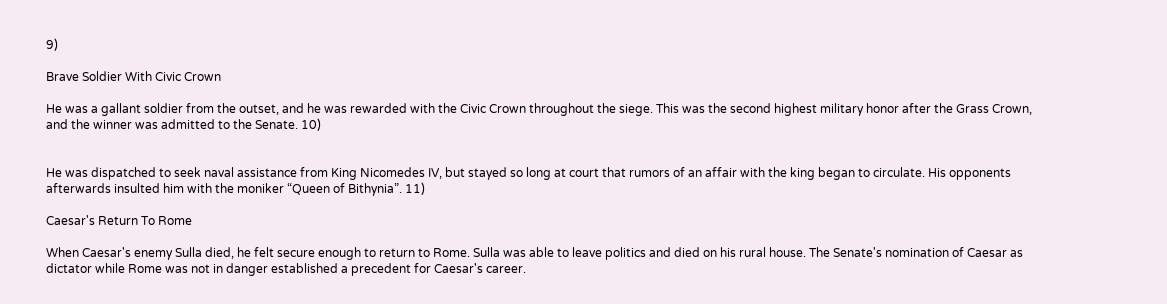9)

Brave Soldier With Civic Crown

He was a gallant soldier from the outset, and he was rewarded with the Civic Crown throughout the siege. This was the second highest military honor after the Grass Crown, and the winner was admitted to the Senate. 10)


He was dispatched to seek naval assistance from King Nicomedes IV, but stayed so long at court that rumors of an affair with the king began to circulate. His opponents afterwards insulted him with the moniker “Queen of Bithynia”. 11)

Caesar's Return To Rome

When Caesar's enemy Sulla died, he felt secure enough to return to Rome. Sulla was able to leave politics and died on his rural house. The Senate's nomination of Caesar as dictator while Rome was not in danger established a precedent for Caesar's career.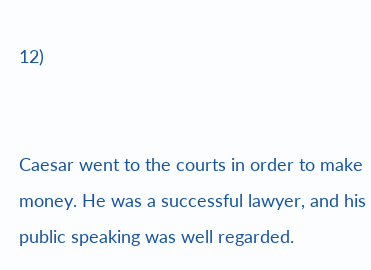12)


Caesar went to the courts in order to make money. He was a successful lawyer, and his public speaking was well regarded.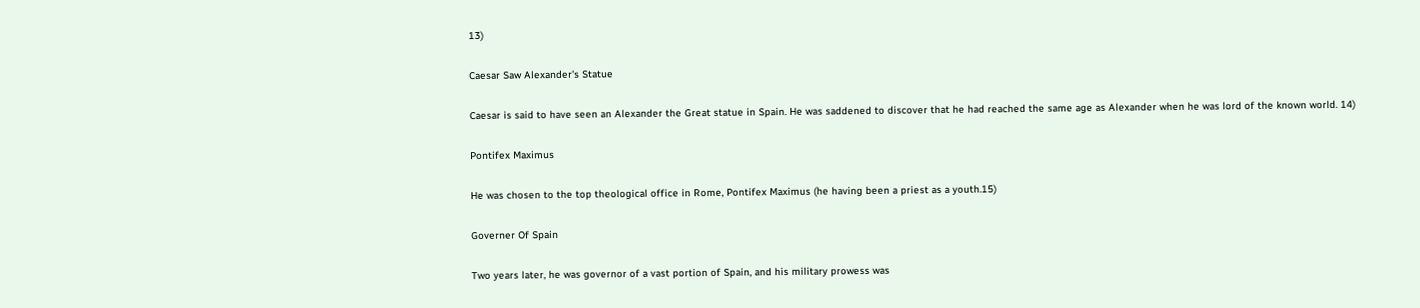13)

Caesar Saw Alexander's Statue

Caesar is said to have seen an Alexander the Great statue in Spain. He was saddened to discover that he had reached the same age as Alexander when he was lord of the known world. 14)

Pontifex Maximus

He was chosen to the top theological office in Rome, Pontifex Maximus (he having been a priest as a youth.15)

Governer Of Spain

Two years later, he was governor of a vast portion of Spain, and his military prowess was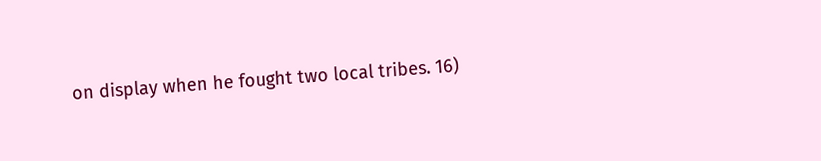on display when he fought two local tribes. 16)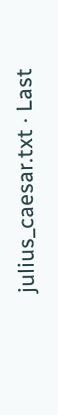julius_caesar.txt · Last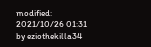modified: 2021/10/26 01:31 by eziothekilla34